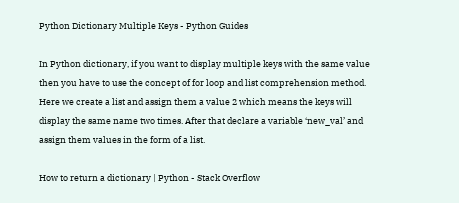Python Dictionary Multiple Keys - Python Guides

In Python dictionary, if you want to display multiple keys with the same value then you have to use the concept of for loop and list comprehension method. Here we create a list and assign them a value 2 which means the keys will display the same name two times. After that declare a variable ‘new_val’ and assign them values in the form of a list.

How to return a dictionary | Python - Stack Overflow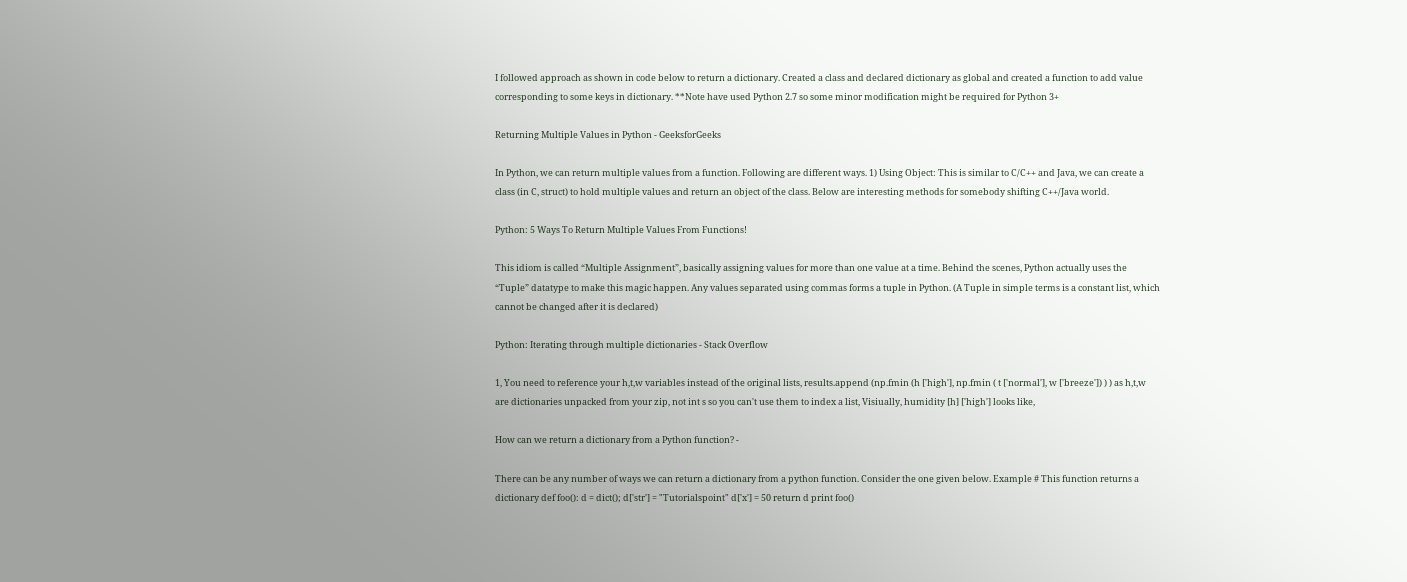I followed approach as shown in code below to return a dictionary. Created a class and declared dictionary as global and created a function to add value corresponding to some keys in dictionary. **Note have used Python 2.7 so some minor modification might be required for Python 3+

Returning Multiple Values in Python - GeeksforGeeks

In Python, we can return multiple values from a function. Following are different ways. 1) Using Object: This is similar to C/C++ and Java, we can create a class (in C, struct) to hold multiple values and return an object of the class. Below are interesting methods for somebody shifting C++/Java world.

Python: 5 Ways To Return Multiple Values From Functions!

This idiom is called “Multiple Assignment”, basically assigning values for more than one value at a time. Behind the scenes, Python actually uses the “Tuple” datatype to make this magic happen. Any values separated using commas forms a tuple in Python. (A Tuple in simple terms is a constant list, which cannot be changed after it is declared)

Python: Iterating through multiple dictionaries - Stack Overflow

1, You need to reference your h,t,w variables instead of the original lists, results.append (np.fmin (h ['high'], np.fmin ( t ['normal'], w ['breeze']) ) ) as h,t,w are dictionaries unpacked from your zip, not int s so you can't use them to index a list, Visiually, humidity [h] ['high'] looks like,

How can we return a dictionary from a Python function? -

There can be any number of ways we can return a dictionary from a python function. Consider the one given below. Example # This function returns a dictionary def foo(): d = dict(); d['str'] = "Tutorialspoint" d['x'] = 50 return d print foo()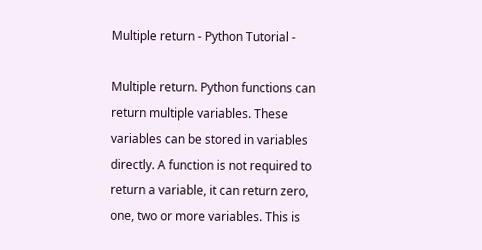Multiple return - Python Tutorial -

Multiple return. Python functions can return multiple variables. These variables can be stored in variables directly. A function is not required to return a variable, it can return zero, one, two or more variables. This is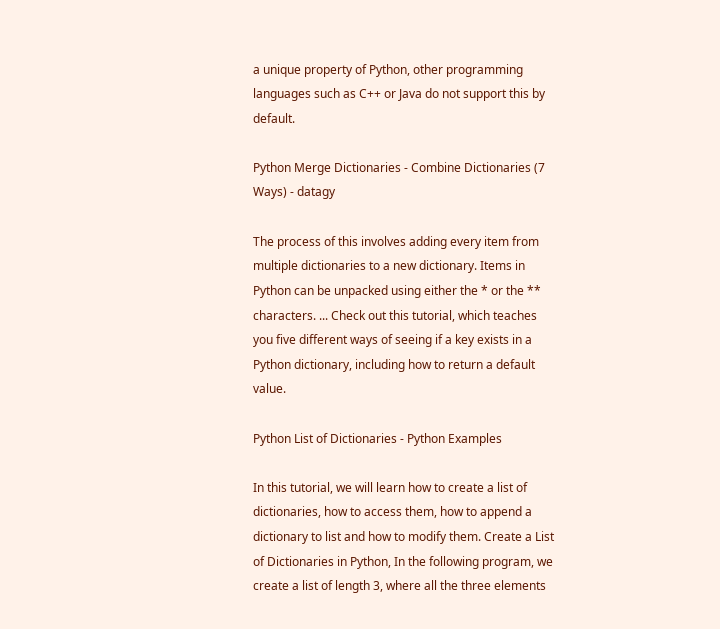a unique property of Python, other programming languages such as C++ or Java do not support this by default.

Python Merge Dictionaries - Combine Dictionaries (7 Ways) - datagy

The process of this involves adding every item from multiple dictionaries to a new dictionary. Items in Python can be unpacked using either the * or the ** characters. ... Check out this tutorial, which teaches you five different ways of seeing if a key exists in a Python dictionary, including how to return a default value.

Python List of Dictionaries - Python Examples

In this tutorial, we will learn how to create a list of dictionaries, how to access them, how to append a dictionary to list and how to modify them. Create a List of Dictionaries in Python, In the following program, we create a list of length 3, where all the three elements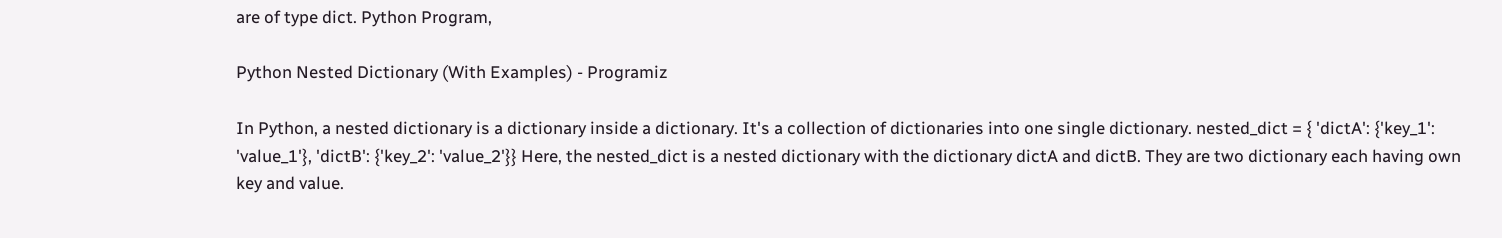are of type dict. Python Program,

Python Nested Dictionary (With Examples) - Programiz

In Python, a nested dictionary is a dictionary inside a dictionary. It's a collection of dictionaries into one single dictionary. nested_dict = { 'dictA': {'key_1': 'value_1'}, 'dictB': {'key_2': 'value_2'}} Here, the nested_dict is a nested dictionary with the dictionary dictA and dictB. They are two dictionary each having own key and value.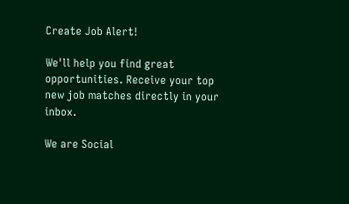Create Job Alert!

We'll help you find great opportunities. Receive your top new job matches directly in your inbox.

We are Social